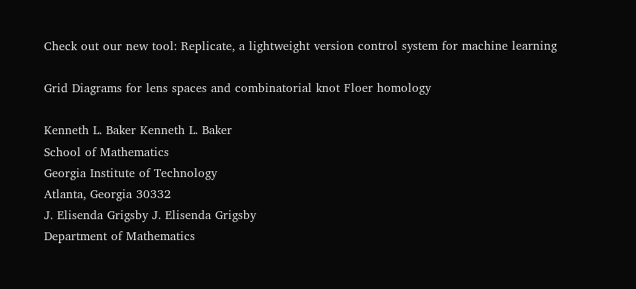Check out our new tool: Replicate, a lightweight version control system for machine learning

Grid Diagrams for lens spaces and combinatorial knot Floer homology

Kenneth L. Baker Kenneth L. Baker
School of Mathematics
Georgia Institute of Technology
Atlanta, Georgia 30332
J. Elisenda Grigsby J. Elisenda Grigsby
Department of Mathematics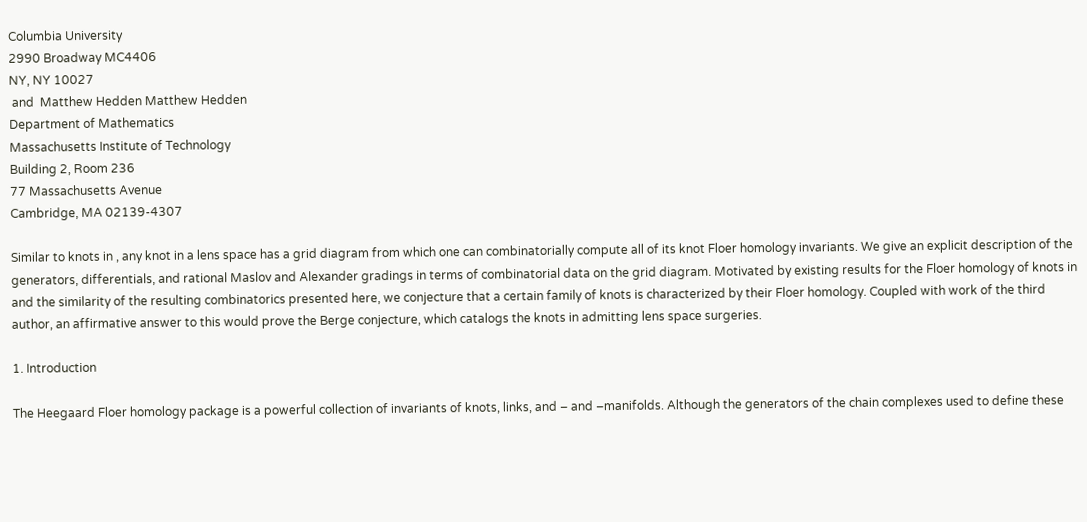Columbia University
2990 Broadway MC4406
NY, NY 10027
 and  Matthew Hedden Matthew Hedden
Department of Mathematics
Massachusetts Institute of Technology
Building 2, Room 236
77 Massachusetts Avenue
Cambridge, MA 02139-4307

Similar to knots in , any knot in a lens space has a grid diagram from which one can combinatorially compute all of its knot Floer homology invariants. We give an explicit description of the generators, differentials, and rational Maslov and Alexander gradings in terms of combinatorial data on the grid diagram. Motivated by existing results for the Floer homology of knots in and the similarity of the resulting combinatorics presented here, we conjecture that a certain family of knots is characterized by their Floer homology. Coupled with work of the third author, an affirmative answer to this would prove the Berge conjecture, which catalogs the knots in admitting lens space surgeries.

1. Introduction

The Heegaard Floer homology package is a powerful collection of invariants of knots, links, and – and –manifolds. Although the generators of the chain complexes used to define these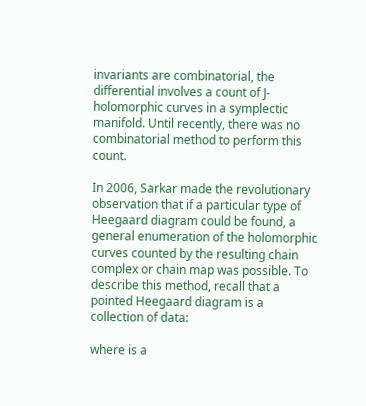invariants are combinatorial, the differential involves a count of J-holomorphic curves in a symplectic manifold. Until recently, there was no combinatorial method to perform this count.

In 2006, Sarkar made the revolutionary observation that if a particular type of Heegaard diagram could be found, a general enumeration of the holomorphic curves counted by the resulting chain complex or chain map was possible. To describe this method, recall that a pointed Heegaard diagram is a collection of data:

where is a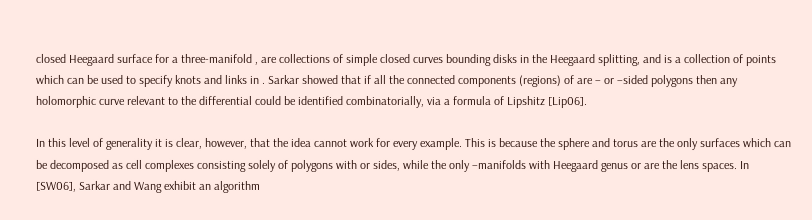closed Heegaard surface for a three-manifold , are collections of simple closed curves bounding disks in the Heegaard splitting, and is a collection of points which can be used to specify knots and links in . Sarkar showed that if all the connected components (regions) of are – or –sided polygons then any holomorphic curve relevant to the differential could be identified combinatorially, via a formula of Lipshitz [Lip06].

In this level of generality it is clear, however, that the idea cannot work for every example. This is because the sphere and torus are the only surfaces which can be decomposed as cell complexes consisting solely of polygons with or sides, while the only –manifolds with Heegaard genus or are the lens spaces. In [SW06], Sarkar and Wang exhibit an algorithm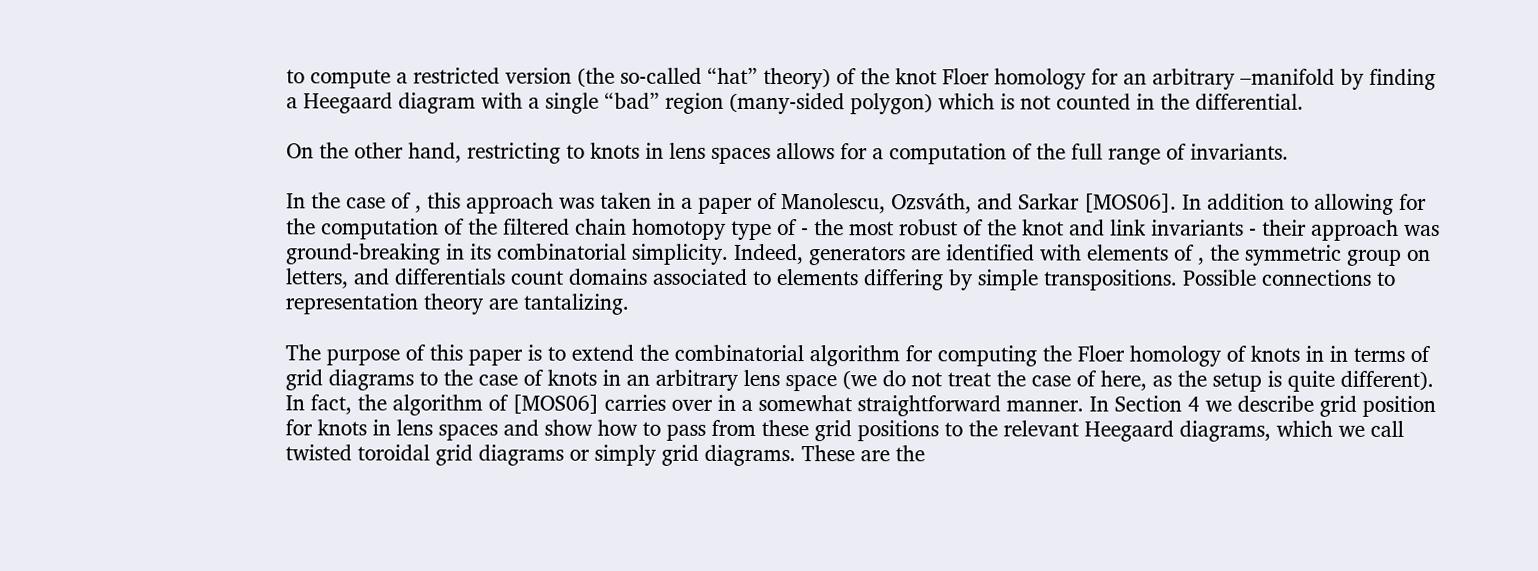to compute a restricted version (the so-called “hat” theory) of the knot Floer homology for an arbitrary –manifold by finding a Heegaard diagram with a single “bad” region (many-sided polygon) which is not counted in the differential.

On the other hand, restricting to knots in lens spaces allows for a computation of the full range of invariants.

In the case of , this approach was taken in a paper of Manolescu, Ozsváth, and Sarkar [MOS06]. In addition to allowing for the computation of the filtered chain homotopy type of - the most robust of the knot and link invariants - their approach was ground-breaking in its combinatorial simplicity. Indeed, generators are identified with elements of , the symmetric group on letters, and differentials count domains associated to elements differing by simple transpositions. Possible connections to representation theory are tantalizing.

The purpose of this paper is to extend the combinatorial algorithm for computing the Floer homology of knots in in terms of grid diagrams to the case of knots in an arbitrary lens space (we do not treat the case of here, as the setup is quite different). In fact, the algorithm of [MOS06] carries over in a somewhat straightforward manner. In Section 4 we describe grid position for knots in lens spaces and show how to pass from these grid positions to the relevant Heegaard diagrams, which we call twisted toroidal grid diagrams or simply grid diagrams. These are the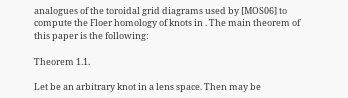analogues of the toroidal grid diagrams used by [MOS06] to compute the Floer homology of knots in . The main theorem of this paper is the following:

Theorem 1.1.

Let be an arbitrary knot in a lens space. Then may be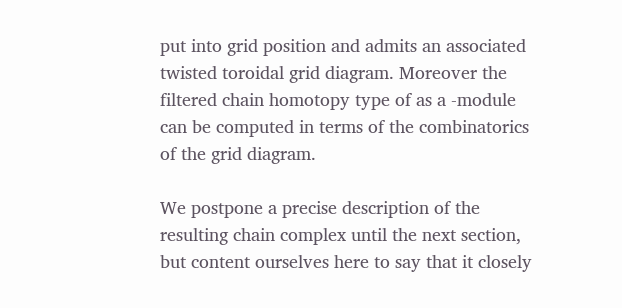put into grid position and admits an associated twisted toroidal grid diagram. Moreover the filtered chain homotopy type of as a -module can be computed in terms of the combinatorics of the grid diagram.

We postpone a precise description of the resulting chain complex until the next section, but content ourselves here to say that it closely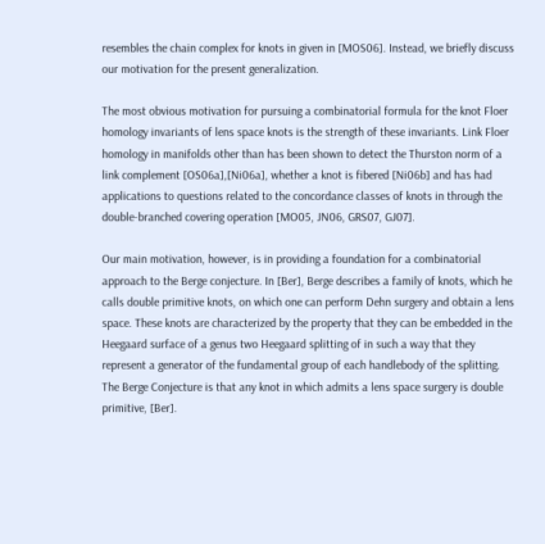resembles the chain complex for knots in given in [MOS06]. Instead, we briefly discuss our motivation for the present generalization.

The most obvious motivation for pursuing a combinatorial formula for the knot Floer homology invariants of lens space knots is the strength of these invariants. Link Floer homology in manifolds other than has been shown to detect the Thurston norm of a link complement [OS06a],[Ni06a], whether a knot is fibered [Ni06b] and has had applications to questions related to the concordance classes of knots in through the double-branched covering operation [MO05, JN06, GRS07, GJ07].

Our main motivation, however, is in providing a foundation for a combinatorial approach to the Berge conjecture. In [Ber], Berge describes a family of knots, which he calls double primitive knots, on which one can perform Dehn surgery and obtain a lens space. These knots are characterized by the property that they can be embedded in the Heegaard surface of a genus two Heegaard splitting of in such a way that they represent a generator of the fundamental group of each handlebody of the splitting. The Berge Conjecture is that any knot in which admits a lens space surgery is double primitive, [Ber].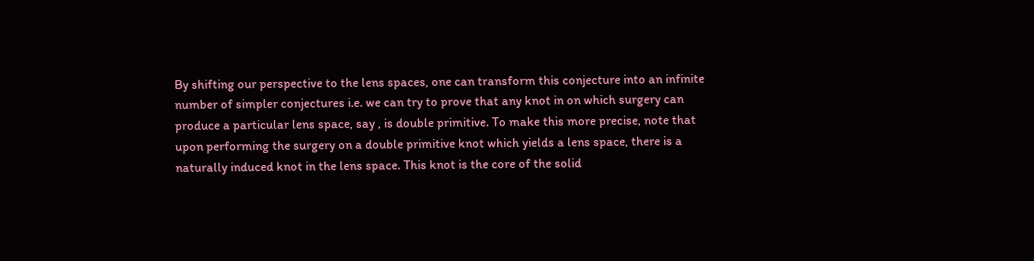By shifting our perspective to the lens spaces, one can transform this conjecture into an infinite number of simpler conjectures i.e. we can try to prove that any knot in on which surgery can produce a particular lens space, say , is double primitive. To make this more precise, note that upon performing the surgery on a double primitive knot which yields a lens space, there is a naturally induced knot in the lens space. This knot is the core of the solid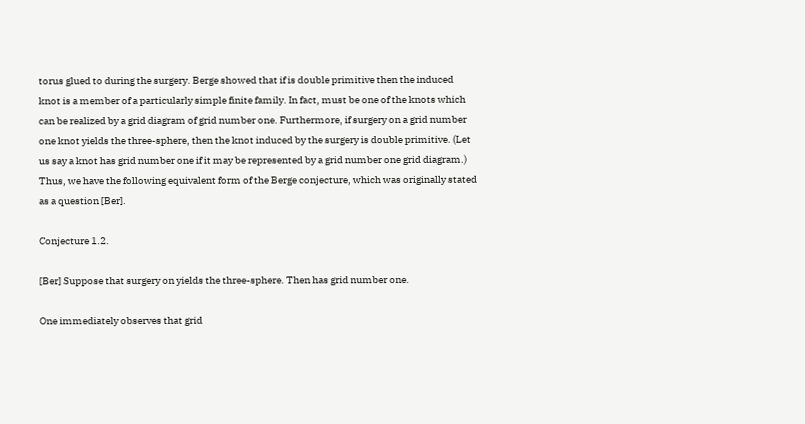torus glued to during the surgery. Berge showed that if is double primitive then the induced knot is a member of a particularly simple finite family. In fact, must be one of the knots which can be realized by a grid diagram of grid number one. Furthermore, if surgery on a grid number one knot yields the three-sphere, then the knot induced by the surgery is double primitive. (Let us say a knot has grid number one if it may be represented by a grid number one grid diagram.) Thus, we have the following equivalent form of the Berge conjecture, which was originally stated as a question [Ber].

Conjecture 1.2.

[Ber] Suppose that surgery on yields the three-sphere. Then has grid number one.

One immediately observes that grid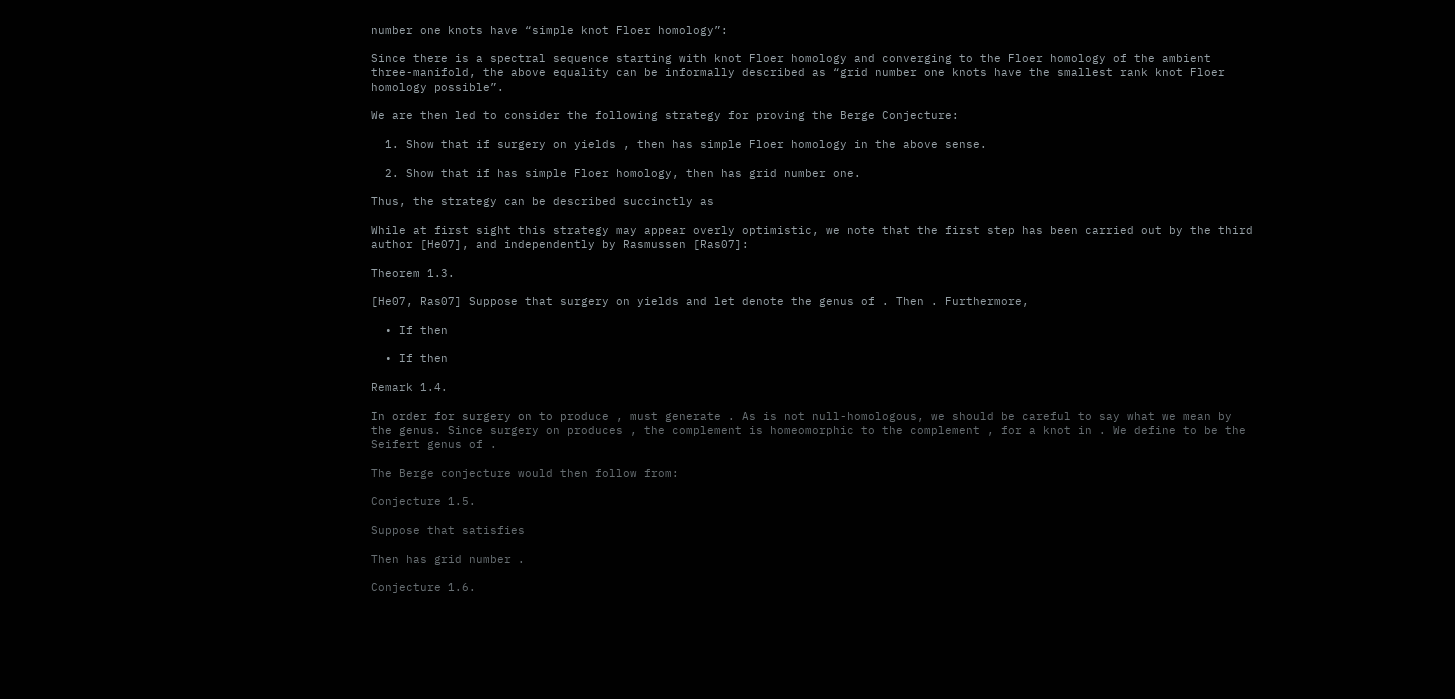number one knots have “simple knot Floer homology”:

Since there is a spectral sequence starting with knot Floer homology and converging to the Floer homology of the ambient three-manifold, the above equality can be informally described as “grid number one knots have the smallest rank knot Floer homology possible”.

We are then led to consider the following strategy for proving the Berge Conjecture:

  1. Show that if surgery on yields , then has simple Floer homology in the above sense.

  2. Show that if has simple Floer homology, then has grid number one.

Thus, the strategy can be described succinctly as

While at first sight this strategy may appear overly optimistic, we note that the first step has been carried out by the third author [He07], and independently by Rasmussen [Ras07]:

Theorem 1.3.

[He07, Ras07] Suppose that surgery on yields and let denote the genus of . Then . Furthermore,

  • If then

  • If then

Remark 1.4.

In order for surgery on to produce , must generate . As is not null-homologous, we should be careful to say what we mean by the genus. Since surgery on produces , the complement is homeomorphic to the complement , for a knot in . We define to be the Seifert genus of .

The Berge conjecture would then follow from:

Conjecture 1.5.

Suppose that satisfies

Then has grid number .

Conjecture 1.6.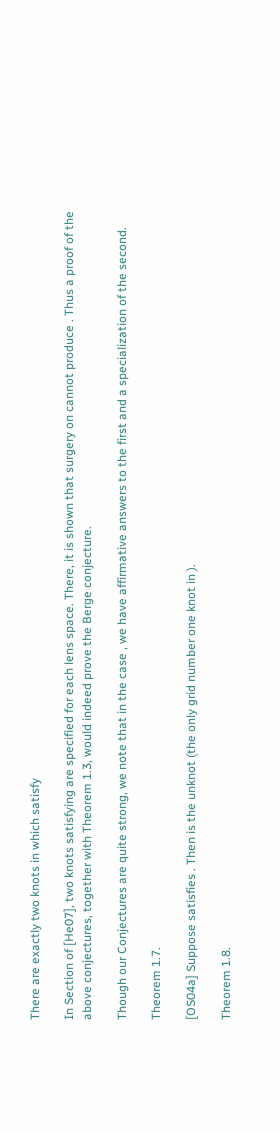There are exactly two knots in which satisfy

In Section of [He07], two knots satisfying are specified for each lens space. There, it is shown that surgery on cannot produce . Thus a proof of the above conjectures, together with Theorem 1.3, would indeed prove the Berge conjecture.

Though our Conjectures are quite strong, we note that in the case , we have affirmative answers to the first and a specialization of the second.

Theorem 1.7.

[OS04a] Suppose satisfies . Then is the unknot (the only grid number one knot in ).

Theorem 1.8.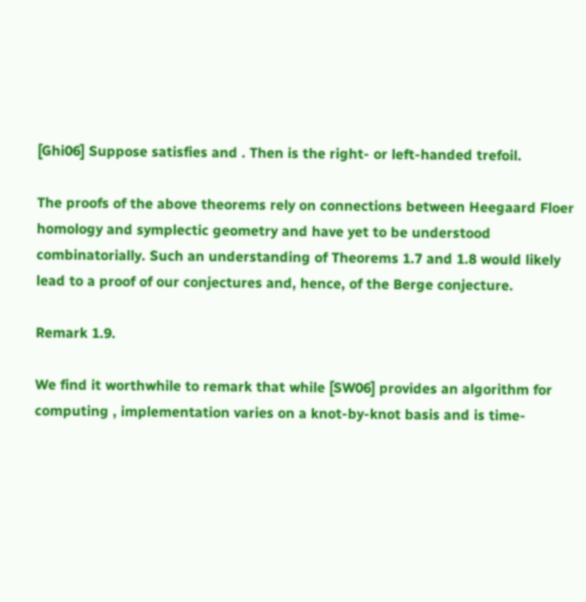[Ghi06] Suppose satisfies and . Then is the right- or left-handed trefoil.

The proofs of the above theorems rely on connections between Heegaard Floer homology and symplectic geometry and have yet to be understood combinatorially. Such an understanding of Theorems 1.7 and 1.8 would likely lead to a proof of our conjectures and, hence, of the Berge conjecture.

Remark 1.9.

We find it worthwhile to remark that while [SW06] provides an algorithm for computing , implementation varies on a knot-by-knot basis and is time-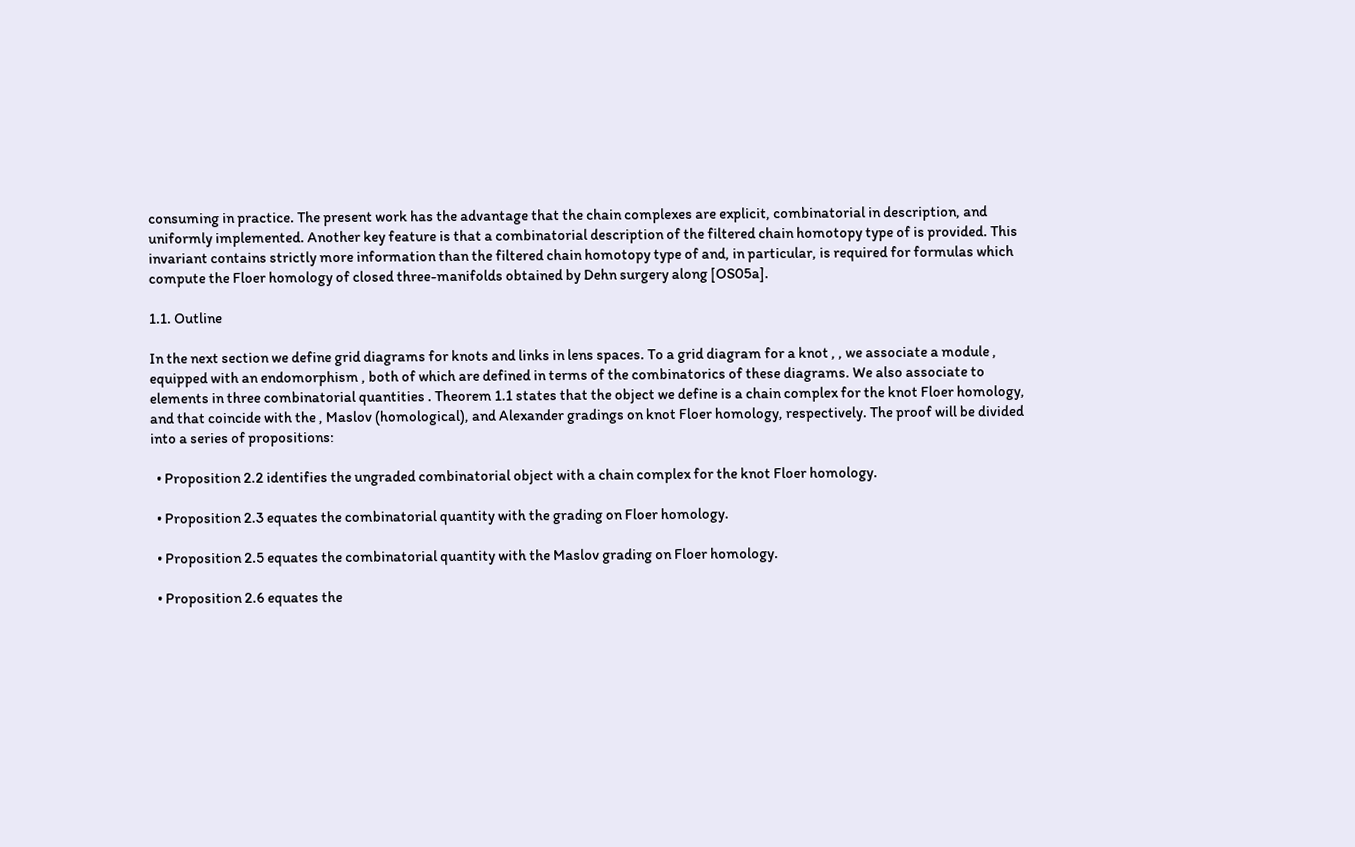consuming in practice. The present work has the advantage that the chain complexes are explicit, combinatorial in description, and uniformly implemented. Another key feature is that a combinatorial description of the filtered chain homotopy type of is provided. This invariant contains strictly more information than the filtered chain homotopy type of and, in particular, is required for formulas which compute the Floer homology of closed three-manifolds obtained by Dehn surgery along [OS05a].

1.1. Outline

In the next section we define grid diagrams for knots and links in lens spaces. To a grid diagram for a knot , , we associate a module , equipped with an endomorphism , both of which are defined in terms of the combinatorics of these diagrams. We also associate to elements in three combinatorial quantities . Theorem 1.1 states that the object we define is a chain complex for the knot Floer homology, and that coincide with the , Maslov (homological), and Alexander gradings on knot Floer homology, respectively. The proof will be divided into a series of propositions:

  • Proposition 2.2 identifies the ungraded combinatorial object with a chain complex for the knot Floer homology.

  • Proposition 2.3 equates the combinatorial quantity with the grading on Floer homology.

  • Proposition 2.5 equates the combinatorial quantity with the Maslov grading on Floer homology.

  • Proposition 2.6 equates the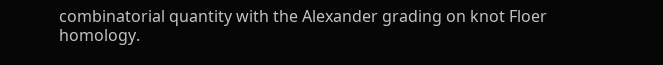combinatorial quantity with the Alexander grading on knot Floer homology.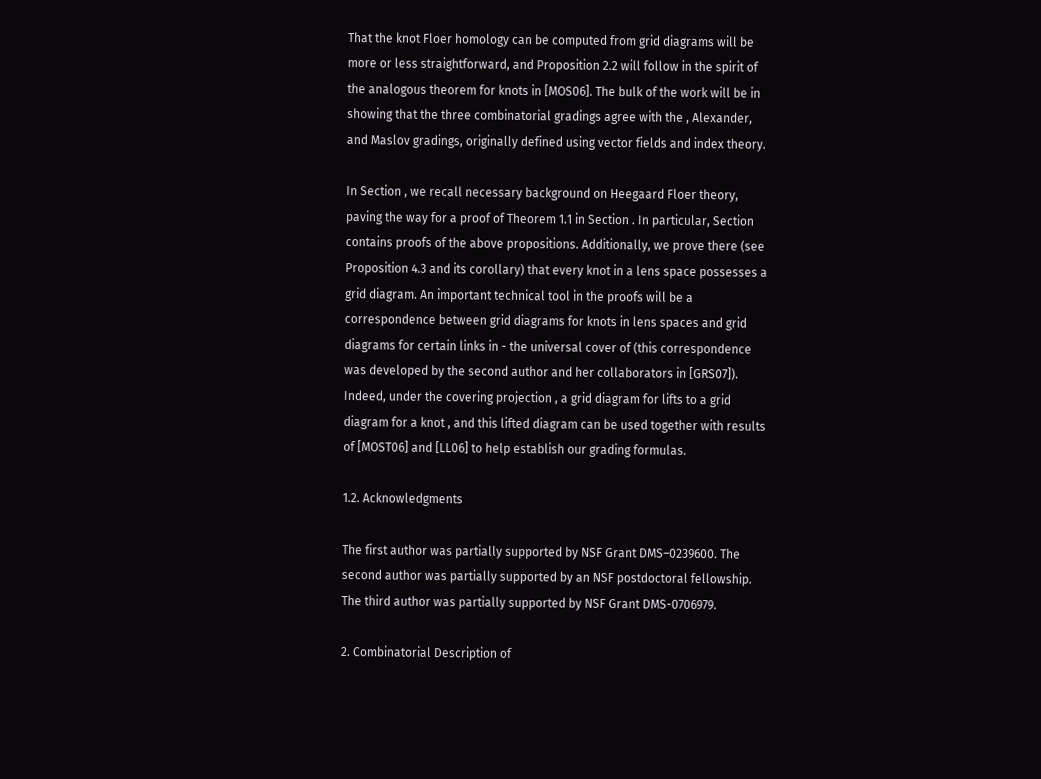That the knot Floer homology can be computed from grid diagrams will be more or less straightforward, and Proposition 2.2 will follow in the spirit of the analogous theorem for knots in [MOS06]. The bulk of the work will be in showing that the three combinatorial gradings agree with the , Alexander, and Maslov gradings, originally defined using vector fields and index theory.

In Section , we recall necessary background on Heegaard Floer theory, paving the way for a proof of Theorem 1.1 in Section . In particular, Section contains proofs of the above propositions. Additionally, we prove there (see Proposition 4.3 and its corollary) that every knot in a lens space possesses a grid diagram. An important technical tool in the proofs will be a correspondence between grid diagrams for knots in lens spaces and grid diagrams for certain links in - the universal cover of (this correspondence was developed by the second author and her collaborators in [GRS07]). Indeed, under the covering projection , a grid diagram for lifts to a grid diagram for a knot , and this lifted diagram can be used together with results of [MOST06] and [LL06] to help establish our grading formulas.

1.2. Acknowledgments

The first author was partially supported by NSF Grant DMS–0239600. The second author was partially supported by an NSF postdoctoral fellowship. The third author was partially supported by NSF Grant DMS-0706979.

2. Combinatorial Description of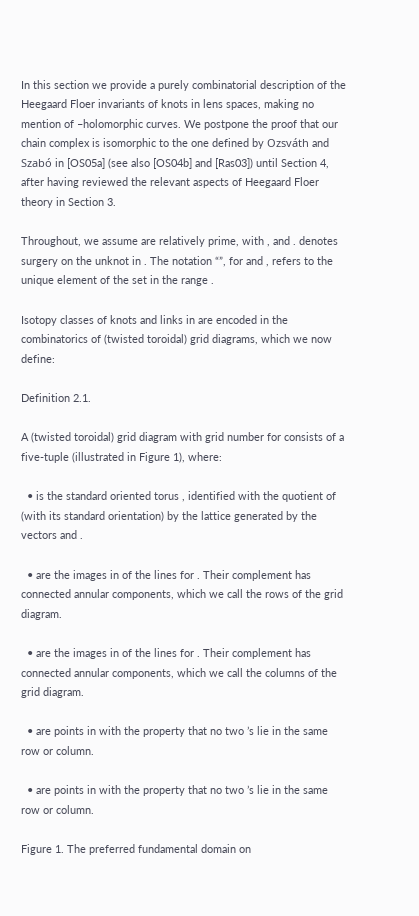In this section we provide a purely combinatorial description of the Heegaard Floer invariants of knots in lens spaces, making no mention of –holomorphic curves. We postpone the proof that our chain complex is isomorphic to the one defined by Ozsváth and Szabó in [OS05a] (see also [OS04b] and [Ras03]) until Section 4, after having reviewed the relevant aspects of Heegaard Floer theory in Section 3.

Throughout, we assume are relatively prime, with , and . denotes surgery on the unknot in . The notation “”, for and , refers to the unique element of the set in the range .

Isotopy classes of knots and links in are encoded in the combinatorics of (twisted toroidal) grid diagrams, which we now define:

Definition 2.1.

A (twisted toroidal) grid diagram with grid number for consists of a five-tuple (illustrated in Figure 1), where:

  • is the standard oriented torus , identified with the quotient of (with its standard orientation) by the lattice generated by the vectors and .

  • are the images in of the lines for . Their complement has connected annular components, which we call the rows of the grid diagram.

  • are the images in of the lines for . Their complement has connected annular components, which we call the columns of the grid diagram.

  • are points in with the property that no two ’s lie in the same row or column.

  • are points in with the property that no two ’s lie in the same row or column.

Figure 1. The preferred fundamental domain on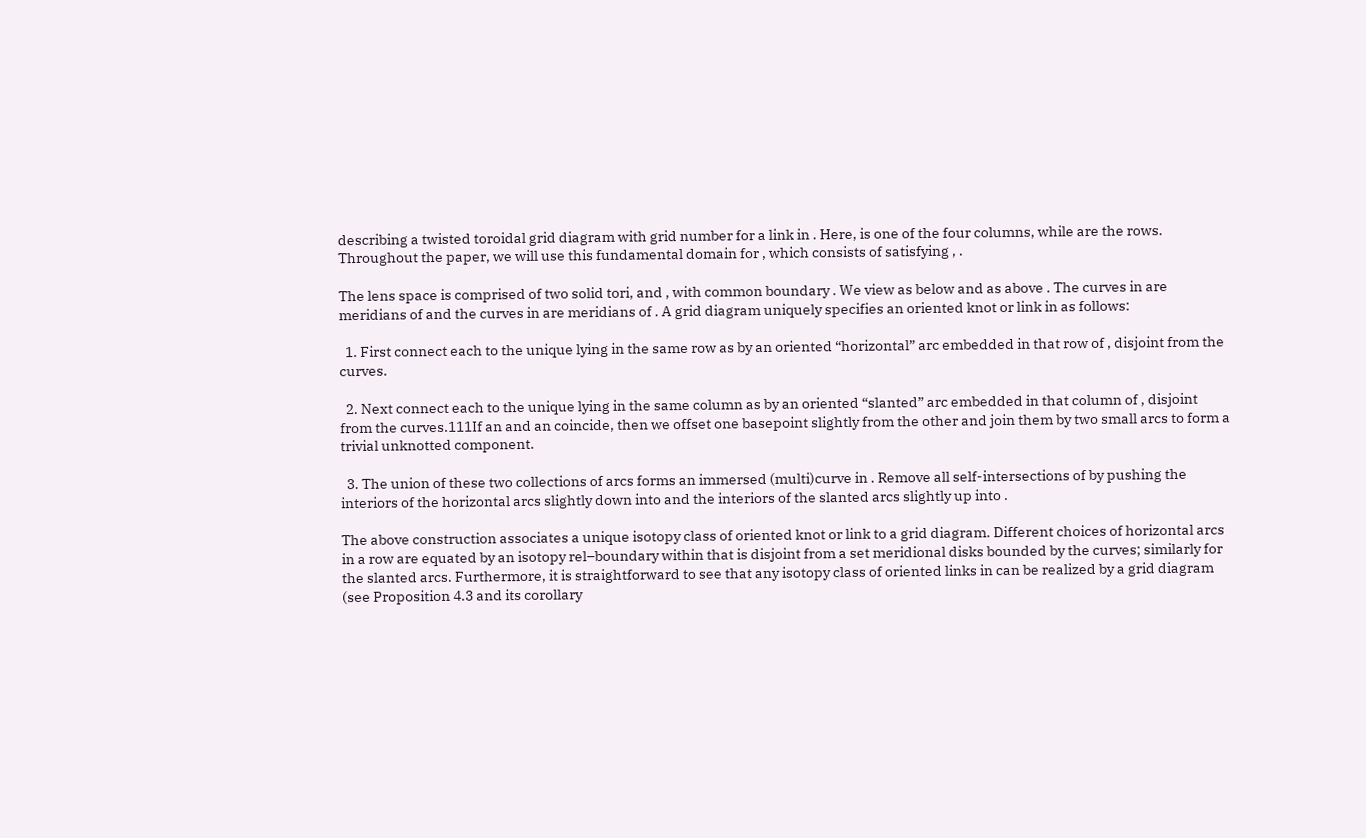describing a twisted toroidal grid diagram with grid number for a link in . Here, is one of the four columns, while are the rows. Throughout the paper, we will use this fundamental domain for , which consists of satisfying , .

The lens space is comprised of two solid tori, and , with common boundary . We view as below and as above . The curves in are meridians of and the curves in are meridians of . A grid diagram uniquely specifies an oriented knot or link in as follows:

  1. First connect each to the unique lying in the same row as by an oriented “horizontal” arc embedded in that row of , disjoint from the curves.

  2. Next connect each to the unique lying in the same column as by an oriented “slanted” arc embedded in that column of , disjoint from the curves.111If an and an coincide, then we offset one basepoint slightly from the other and join them by two small arcs to form a trivial unknotted component.

  3. The union of these two collections of arcs forms an immersed (multi)curve in . Remove all self-intersections of by pushing the interiors of the horizontal arcs slightly down into and the interiors of the slanted arcs slightly up into .

The above construction associates a unique isotopy class of oriented knot or link to a grid diagram. Different choices of horizontal arcs in a row are equated by an isotopy rel–boundary within that is disjoint from a set meridional disks bounded by the curves; similarly for the slanted arcs. Furthermore, it is straightforward to see that any isotopy class of oriented links in can be realized by a grid diagram (see Proposition 4.3 and its corollary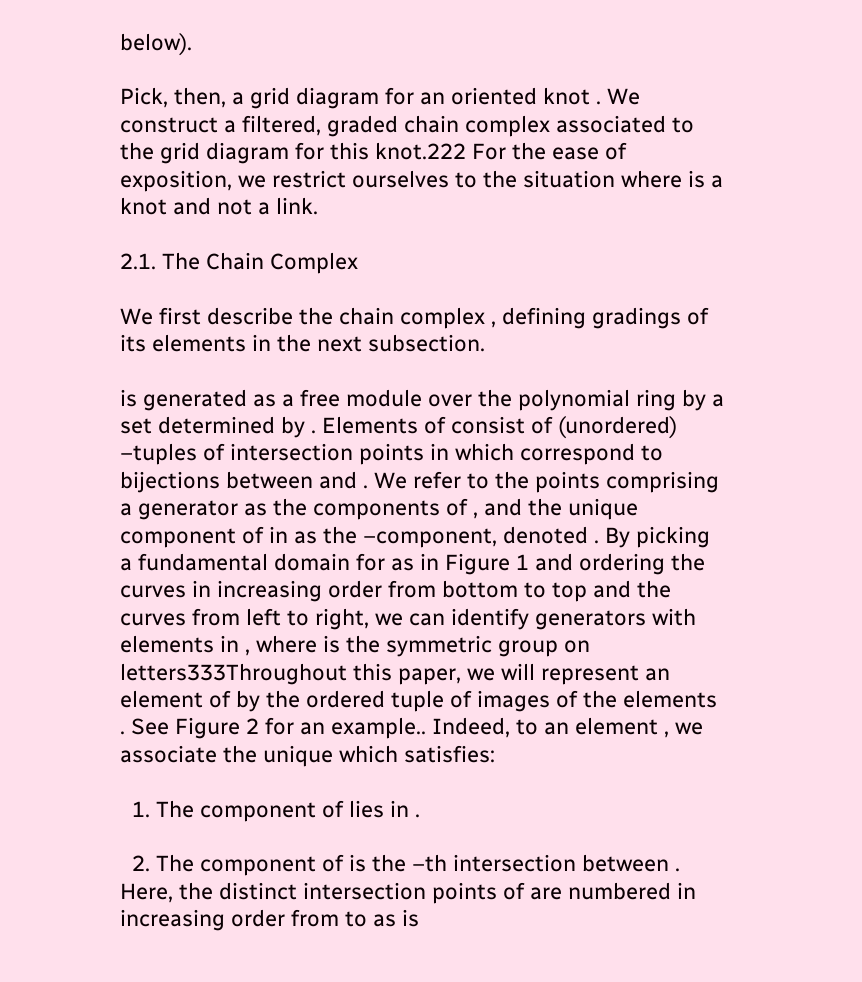below).

Pick, then, a grid diagram for an oriented knot . We construct a filtered, graded chain complex associated to the grid diagram for this knot.222 For the ease of exposition, we restrict ourselves to the situation where is a knot and not a link.

2.1. The Chain Complex

We first describe the chain complex , defining gradings of its elements in the next subsection.

is generated as a free module over the polynomial ring by a set determined by . Elements of consist of (unordered) –tuples of intersection points in which correspond to bijections between and . We refer to the points comprising a generator as the components of , and the unique component of in as the –component, denoted . By picking a fundamental domain for as in Figure 1 and ordering the curves in increasing order from bottom to top and the curves from left to right, we can identify generators with elements in , where is the symmetric group on letters333Throughout this paper, we will represent an element of by the ordered tuple of images of the elements . See Figure 2 for an example.. Indeed, to an element , we associate the unique which satisfies:

  1. The component of lies in .

  2. The component of is the –th intersection between . Here, the distinct intersection points of are numbered in increasing order from to as is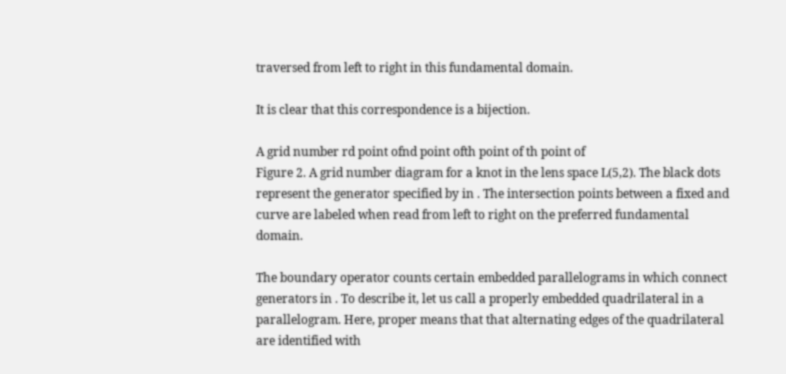traversed from left to right in this fundamental domain.

It is clear that this correspondence is a bijection.

A grid number rd point ofnd point ofth point of th point of
Figure 2. A grid number diagram for a knot in the lens space L(5,2). The black dots represent the generator specified by in . The intersection points between a fixed and curve are labeled when read from left to right on the preferred fundamental domain.

The boundary operator counts certain embedded parallelograms in which connect generators in . To describe it, let us call a properly embedded quadrilateral in a parallelogram. Here, proper means that that alternating edges of the quadrilateral are identified with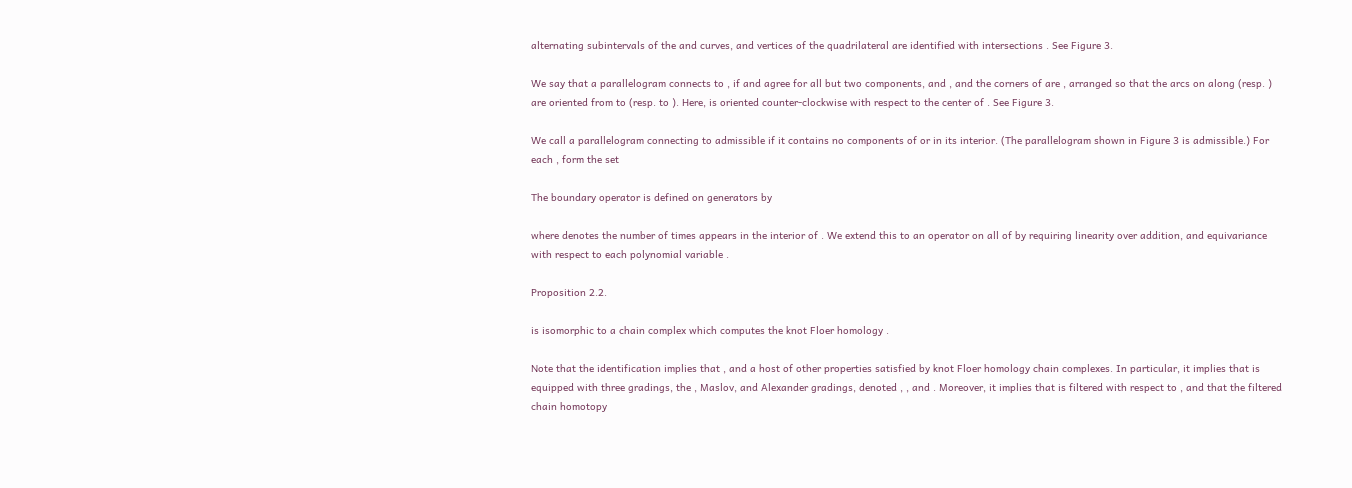alternating subintervals of the and curves, and vertices of the quadrilateral are identified with intersections . See Figure 3.

We say that a parallelogram connects to , if and agree for all but two components, and , and the corners of are , arranged so that the arcs on along (resp. ) are oriented from to (resp. to ). Here, is oriented counter-clockwise with respect to the center of . See Figure 3.

We call a parallelogram connecting to admissible if it contains no components of or in its interior. (The parallelogram shown in Figure 3 is admissible.) For each , form the set

The boundary operator is defined on generators by

where denotes the number of times appears in the interior of . We extend this to an operator on all of by requiring linearity over addition, and equivariance with respect to each polynomial variable .

Proposition 2.2.

is isomorphic to a chain complex which computes the knot Floer homology .

Note that the identification implies that , and a host of other properties satisfied by knot Floer homology chain complexes. In particular, it implies that is equipped with three gradings, the , Maslov, and Alexander gradings, denoted , , and . Moreover, it implies that is filtered with respect to , and that the filtered chain homotopy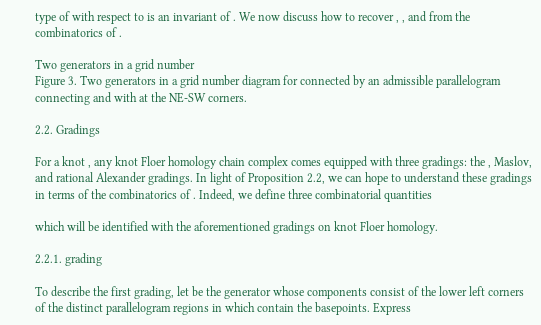type of with respect to is an invariant of . We now discuss how to recover , , and from the combinatorics of .

Two generators in a grid number
Figure 3. Two generators in a grid number diagram for connected by an admissible parallelogram connecting and with at the NE-SW corners.

2.2. Gradings

For a knot , any knot Floer homology chain complex comes equipped with three gradings: the , Maslov, and rational Alexander gradings. In light of Proposition 2.2, we can hope to understand these gradings in terms of the combinatorics of . Indeed, we define three combinatorial quantities

which will be identified with the aforementioned gradings on knot Floer homology.

2.2.1. grading

To describe the first grading, let be the generator whose components consist of the lower left corners of the distinct parallelogram regions in which contain the basepoints. Express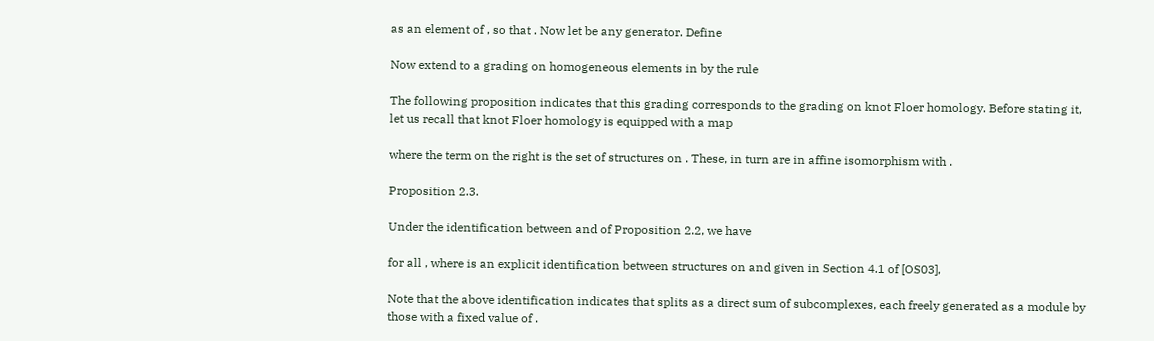as an element of , so that . Now let be any generator. Define

Now extend to a grading on homogeneous elements in by the rule

The following proposition indicates that this grading corresponds to the grading on knot Floer homology. Before stating it, let us recall that knot Floer homology is equipped with a map

where the term on the right is the set of structures on . These, in turn are in affine isomorphism with .

Proposition 2.3.

Under the identification between and of Proposition 2.2, we have

for all , where is an explicit identification between structures on and given in Section 4.1 of [OS03],

Note that the above identification indicates that splits as a direct sum of subcomplexes, each freely generated as a module by those with a fixed value of .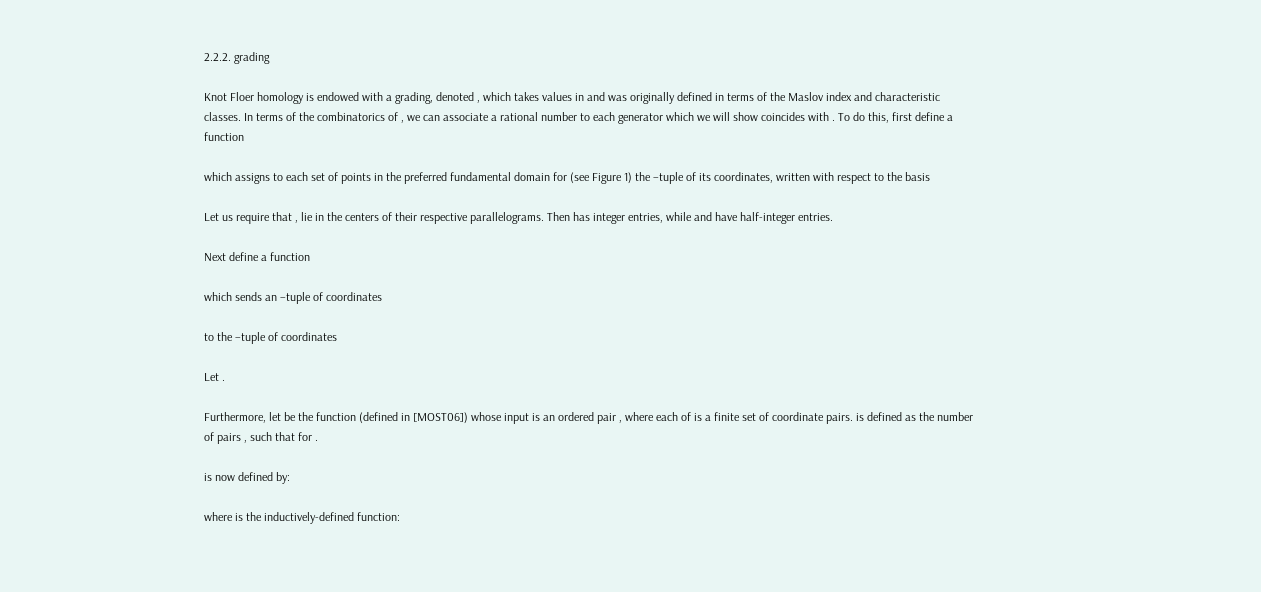2.2.2. grading

Knot Floer homology is endowed with a grading, denoted , which takes values in and was originally defined in terms of the Maslov index and characteristic classes. In terms of the combinatorics of , we can associate a rational number to each generator which we will show coincides with . To do this, first define a function

which assigns to each set of points in the preferred fundamental domain for (see Figure 1) the –tuple of its coordinates, written with respect to the basis

Let us require that , lie in the centers of their respective parallelograms. Then has integer entries, while and have half-integer entries.

Next define a function

which sends an –tuple of coordinates

to the –tuple of coordinates

Let .

Furthermore, let be the function (defined in [MOST06]) whose input is an ordered pair , where each of is a finite set of coordinate pairs. is defined as the number of pairs , such that for .

is now defined by:

where is the inductively-defined function: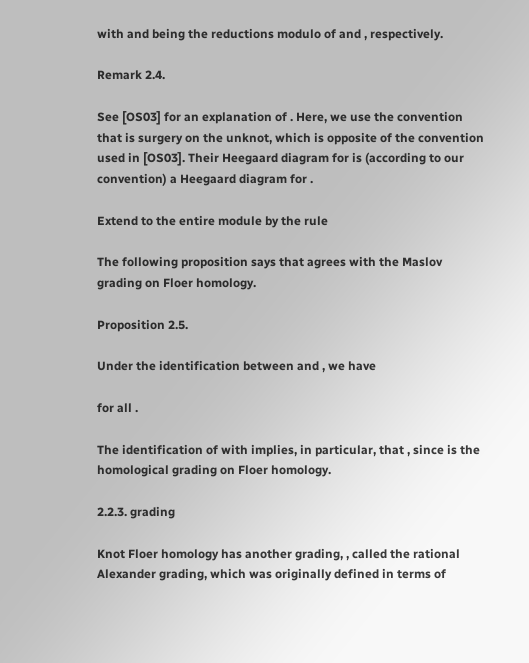with and being the reductions modulo of and , respectively.

Remark 2.4.

See [OS03] for an explanation of . Here, we use the convention that is surgery on the unknot, which is opposite of the convention used in [OS03]. Their Heegaard diagram for is (according to our convention) a Heegaard diagram for .

Extend to the entire module by the rule

The following proposition says that agrees with the Maslov grading on Floer homology.

Proposition 2.5.

Under the identification between and , we have

for all .

The identification of with implies, in particular, that , since is the homological grading on Floer homology.

2.2.3. grading

Knot Floer homology has another grading, , called the rational Alexander grading, which was originally defined in terms of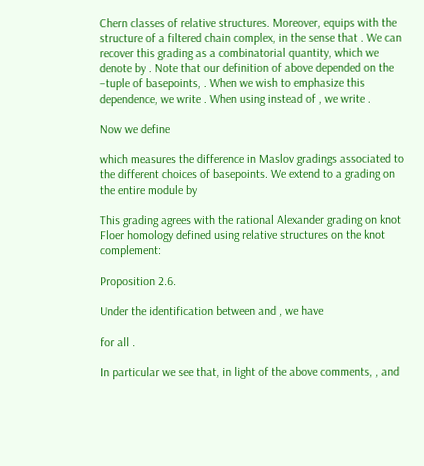Chern classes of relative structures. Moreover, equips with the structure of a filtered chain complex, in the sense that . We can recover this grading as a combinatorial quantity, which we denote by . Note that our definition of above depended on the –tuple of basepoints, . When we wish to emphasize this dependence, we write . When using instead of , we write .

Now we define

which measures the difference in Maslov gradings associated to the different choices of basepoints. We extend to a grading on the entire module by

This grading agrees with the rational Alexander grading on knot Floer homology defined using relative structures on the knot complement:

Proposition 2.6.

Under the identification between and , we have

for all .

In particular we see that, in light of the above comments, , and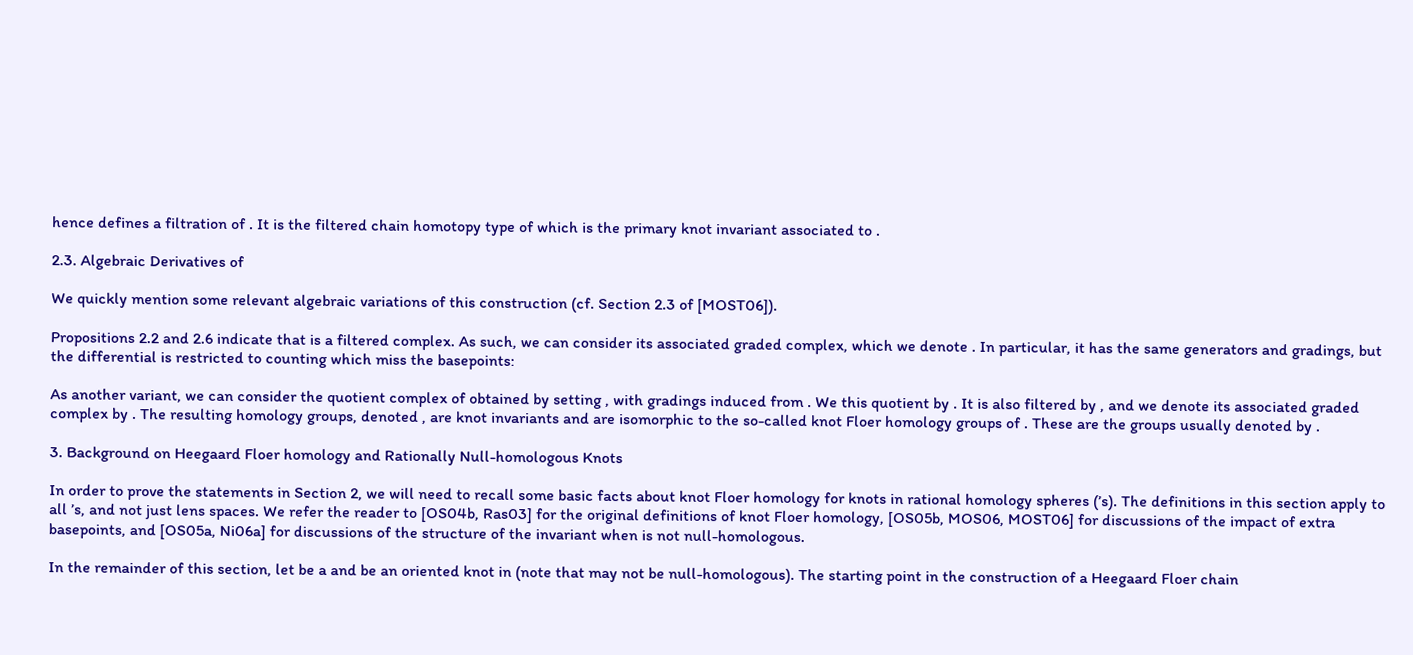hence defines a filtration of . It is the filtered chain homotopy type of which is the primary knot invariant associated to .

2.3. Algebraic Derivatives of

We quickly mention some relevant algebraic variations of this construction (cf. Section 2.3 of [MOST06]).

Propositions 2.2 and 2.6 indicate that is a filtered complex. As such, we can consider its associated graded complex, which we denote . In particular, it has the same generators and gradings, but the differential is restricted to counting which miss the basepoints:

As another variant, we can consider the quotient complex of obtained by setting , with gradings induced from . We this quotient by . It is also filtered by , and we denote its associated graded complex by . The resulting homology groups, denoted , are knot invariants and are isomorphic to the so-called knot Floer homology groups of . These are the groups usually denoted by .

3. Background on Heegaard Floer homology and Rationally Null-homologous Knots

In order to prove the statements in Section 2, we will need to recall some basic facts about knot Floer homology for knots in rational homology spheres (’s). The definitions in this section apply to all ’s, and not just lens spaces. We refer the reader to [OS04b, Ras03] for the original definitions of knot Floer homology, [OS05b, MOS06, MOST06] for discussions of the impact of extra basepoints, and [OS05a, Ni06a] for discussions of the structure of the invariant when is not null-homologous.

In the remainder of this section, let be a and be an oriented knot in (note that may not be null-homologous). The starting point in the construction of a Heegaard Floer chain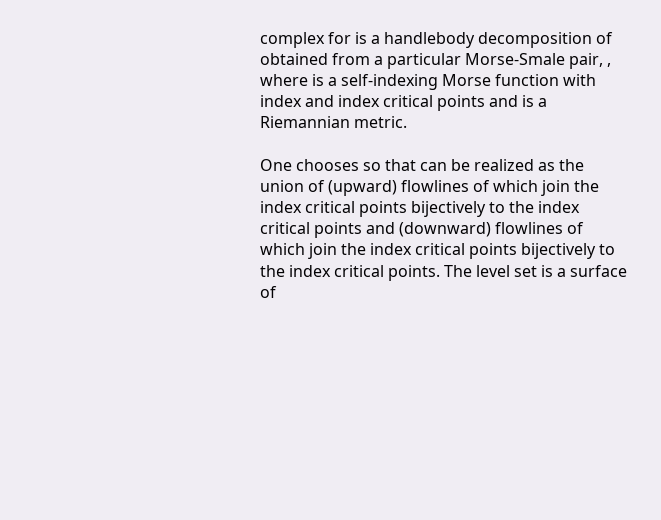complex for is a handlebody decomposition of obtained from a particular Morse-Smale pair, , where is a self-indexing Morse function with index and index critical points and is a Riemannian metric.

One chooses so that can be realized as the union of (upward) flowlines of which join the index critical points bijectively to the index critical points and (downward) flowlines of which join the index critical points bijectively to the index critical points. The level set is a surface of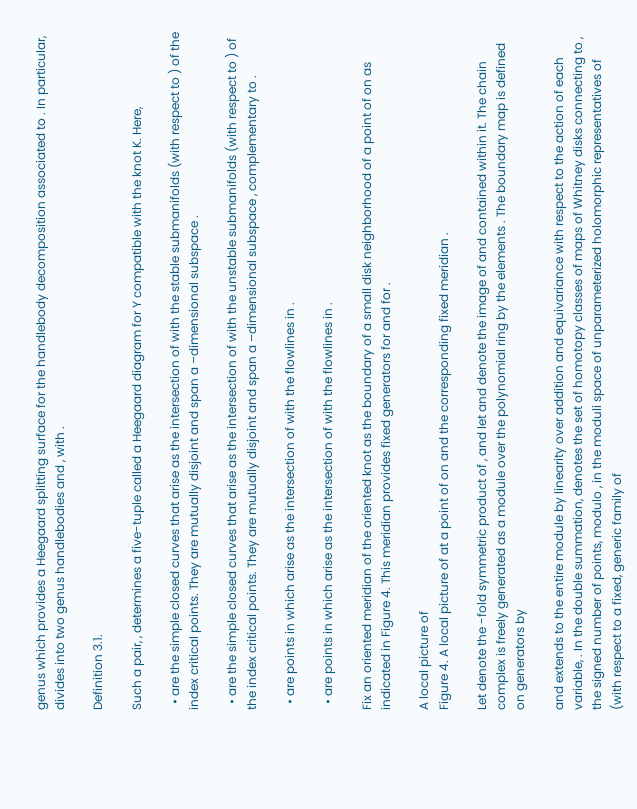genus which provides a Heegaard splitting surface for the handlebody decomposition associated to . In particular, divides into two genus handlebodies and , with .

Definition 3.1.

Such a pair, , determines a five-tuple called a Heegaard diagram for Y compatible with the knot K. Here,

  • are the simple closed curves that arise as the intersection of with the stable submanifolds (with respect to ) of the index critical points. They are mutually disjoint and span a –dimensional subspace .

  • are the simple closed curves that arise as the intersection of with the unstable submanifolds (with respect to ) of the index critical points. They are mutually disjoint and span a –dimensional subspace , complementary to .

  • are points in which arise as the intersection of with the flowlines in .

  • are points in which arise as the intersection of with the flowlines in .

Fix an oriented meridian of the oriented knot as the boundary of a small disk neighborhood of a point of on as indicated in Figure 4. This meridian provides fixed generators for and for .

A local picture of
Figure 4. A local picture of at a point of on and the corresponding fixed meridian .

Let denote the -fold symmetric product of , and let and denote the image of and contained within it. The chain complex is freely generated as a module over the polynomial ring by the elements . The boundary map is defined on generators by

and extends to the entire module by linearity over addition and equivariance with respect to the action of each variable, . In the double summation, denotes the set of homotopy classes of maps of Whitney disks connecting to , the signed number of points, modulo , in the moduli space of unparameterized holomorphic representatives of (with respect to a fixed, generic family of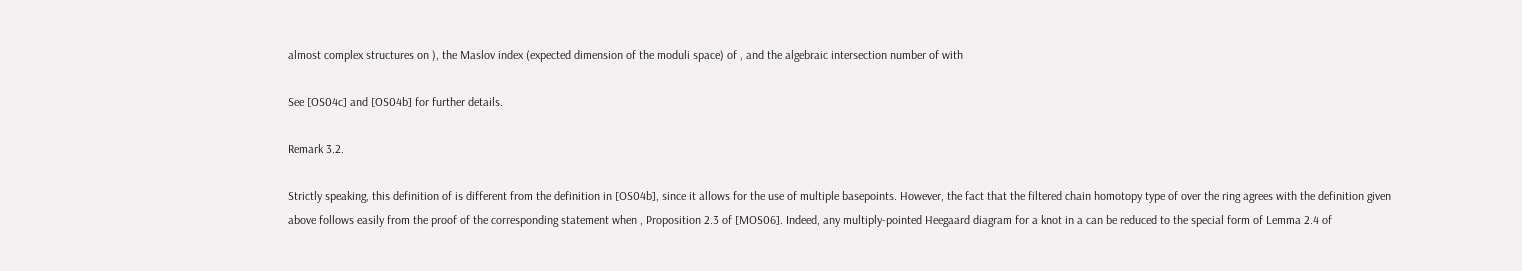almost complex structures on ), the Maslov index (expected dimension of the moduli space) of , and the algebraic intersection number of with

See [OS04c] and [OS04b] for further details.

Remark 3.2.

Strictly speaking, this definition of is different from the definition in [OS04b], since it allows for the use of multiple basepoints. However, the fact that the filtered chain homotopy type of over the ring agrees with the definition given above follows easily from the proof of the corresponding statement when , Proposition 2.3 of [MOS06]. Indeed, any multiply-pointed Heegaard diagram for a knot in a can be reduced to the special form of Lemma 2.4 of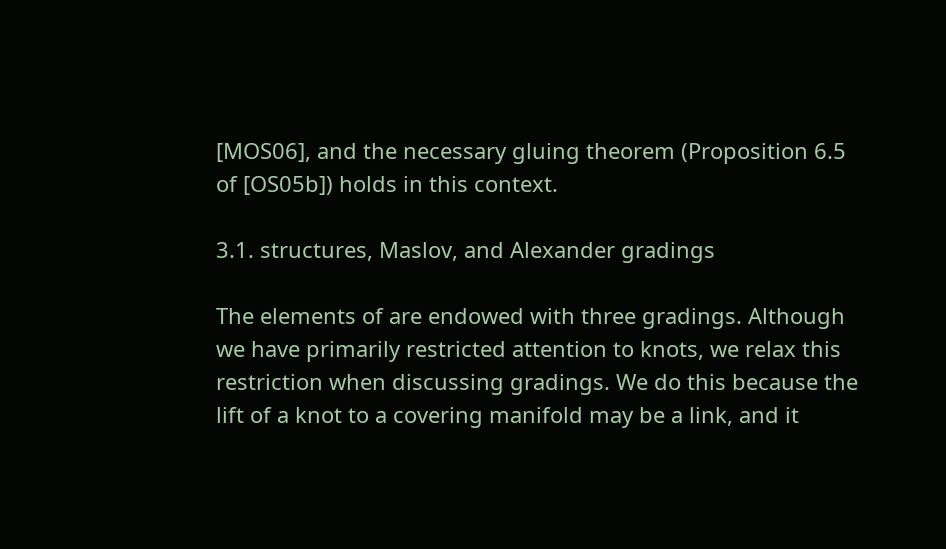[MOS06], and the necessary gluing theorem (Proposition 6.5 of [OS05b]) holds in this context.

3.1. structures, Maslov, and Alexander gradings

The elements of are endowed with three gradings. Although we have primarily restricted attention to knots, we relax this restriction when discussing gradings. We do this because the lift of a knot to a covering manifold may be a link, and it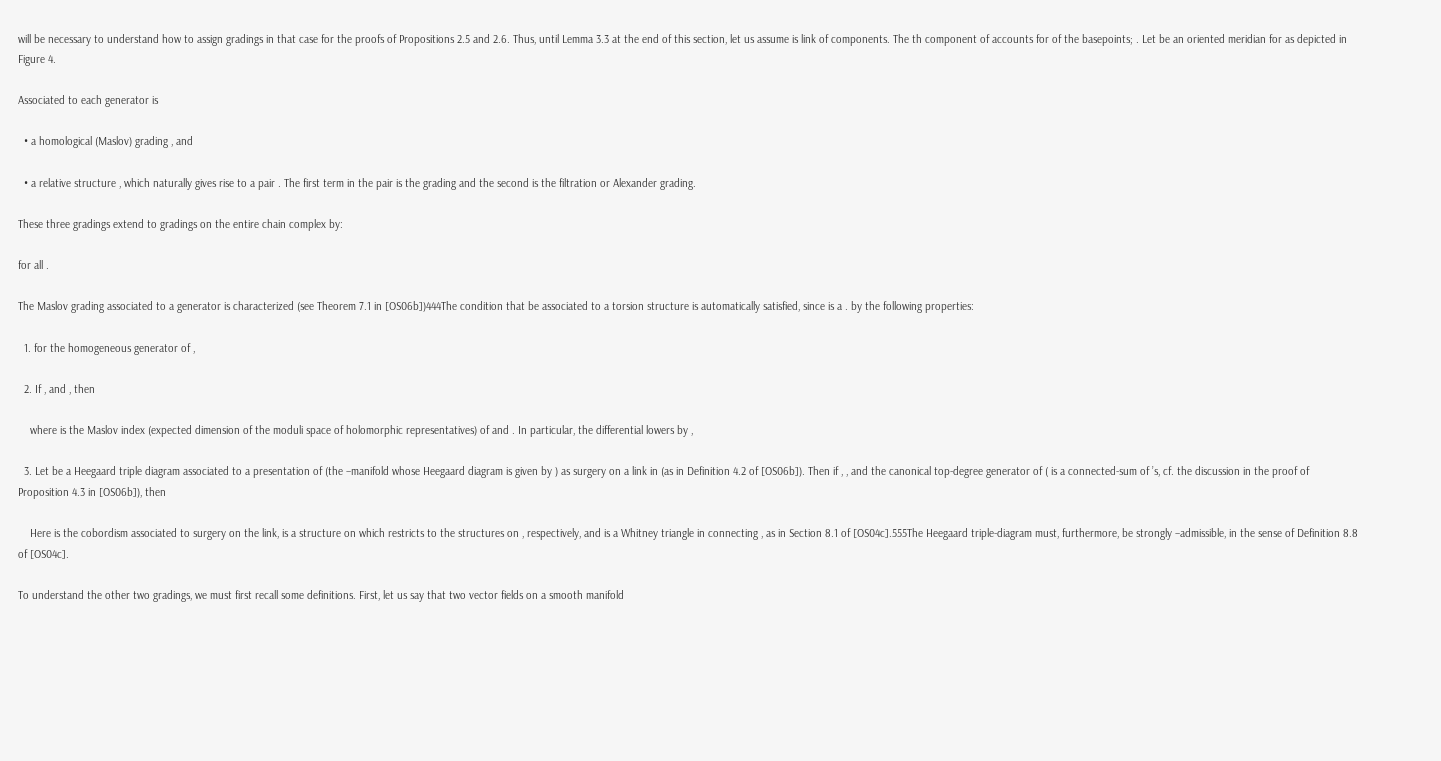will be necessary to understand how to assign gradings in that case for the proofs of Propositions 2.5 and 2.6. Thus, until Lemma 3.3 at the end of this section, let us assume is link of components. The th component of accounts for of the basepoints; . Let be an oriented meridian for as depicted in Figure 4.

Associated to each generator is

  • a homological (Maslov) grading , and

  • a relative structure , which naturally gives rise to a pair . The first term in the pair is the grading and the second is the filtration or Alexander grading.

These three gradings extend to gradings on the entire chain complex by:

for all .

The Maslov grading associated to a generator is characterized (see Theorem 7.1 in [OS06b])444The condition that be associated to a torsion structure is automatically satisfied, since is a . by the following properties:

  1. for the homogeneous generator of ,

  2. If , and , then

    where is the Maslov index (expected dimension of the moduli space of holomorphic representatives) of and . In particular, the differential lowers by ,

  3. Let be a Heegaard triple diagram associated to a presentation of (the –manifold whose Heegaard diagram is given by ) as surgery on a link in (as in Definition 4.2 of [OS06b]). Then if , , and the canonical top-degree generator of ( is a connected-sum of ’s, cf. the discussion in the proof of Proposition 4.3 in [OS06b]), then

    Here is the cobordism associated to surgery on the link, is a structure on which restricts to the structures on , respectively, and is a Whitney triangle in connecting , as in Section 8.1 of [OS04c].555The Heegaard triple-diagram must, furthermore, be strongly –admissible, in the sense of Definition 8.8 of [OS04c].

To understand the other two gradings, we must first recall some definitions. First, let us say that two vector fields on a smooth manifold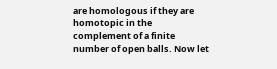are homologous if they are homotopic in the complement of a finite number of open balls. Now let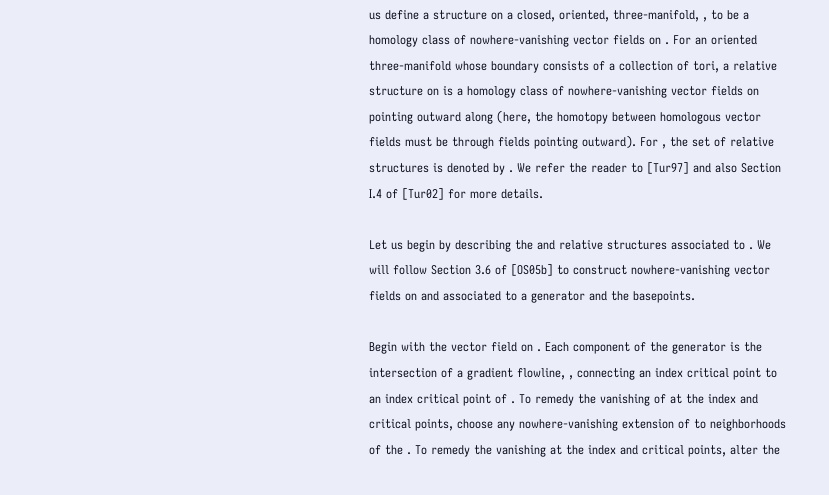us define a structure on a closed, oriented, three-manifold, , to be a homology class of nowhere-vanishing vector fields on . For an oriented three-manifold whose boundary consists of a collection of tori, a relative structure on is a homology class of nowhere-vanishing vector fields on pointing outward along (here, the homotopy between homologous vector fields must be through fields pointing outward). For , the set of relative structures is denoted by . We refer the reader to [Tur97] and also Section I.4 of [Tur02] for more details.

Let us begin by describing the and relative structures associated to . We will follow Section 3.6 of [OS05b] to construct nowhere-vanishing vector fields on and associated to a generator and the basepoints.

Begin with the vector field on . Each component of the generator is the intersection of a gradient flowline, , connecting an index critical point to an index critical point of . To remedy the vanishing of at the index and critical points, choose any nowhere-vanishing extension of to neighborhoods of the . To remedy the vanishing at the index and critical points, alter the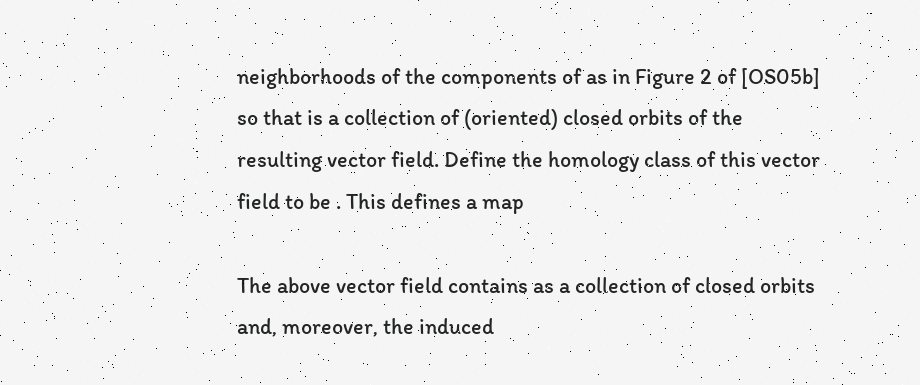neighborhoods of the components of as in Figure 2 of [OS05b] so that is a collection of (oriented) closed orbits of the resulting vector field. Define the homology class of this vector field to be . This defines a map

The above vector field contains as a collection of closed orbits and, moreover, the induced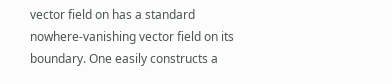vector field on has a standard nowhere-vanishing vector field on its boundary. One easily constructs a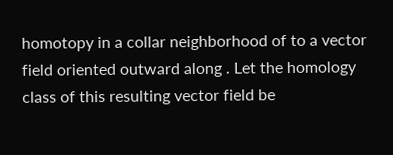homotopy in a collar neighborhood of to a vector field oriented outward along . Let the homology class of this resulting vector field be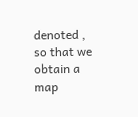denoted , so that we obtain a map